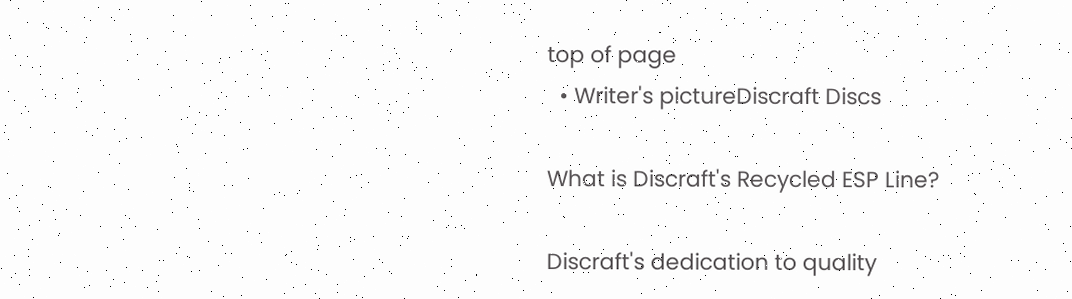top of page
  • Writer's pictureDiscraft Discs

What is Discraft's Recycled ESP Line?

Discraft's dedication to quality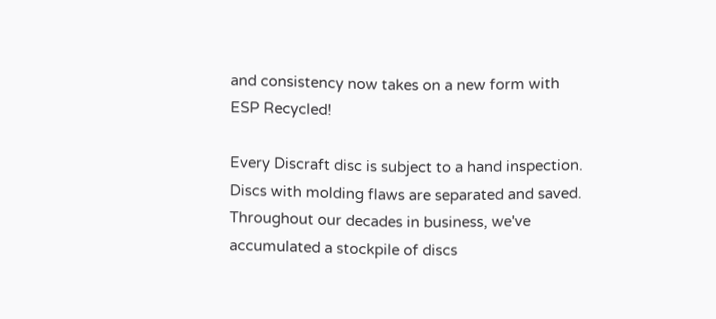and consistency now takes on a new form with ESP Recycled!

Every Discraft disc is subject to a hand inspection. Discs with molding flaws are separated and saved. Throughout our decades in business, we've accumulated a stockpile of discs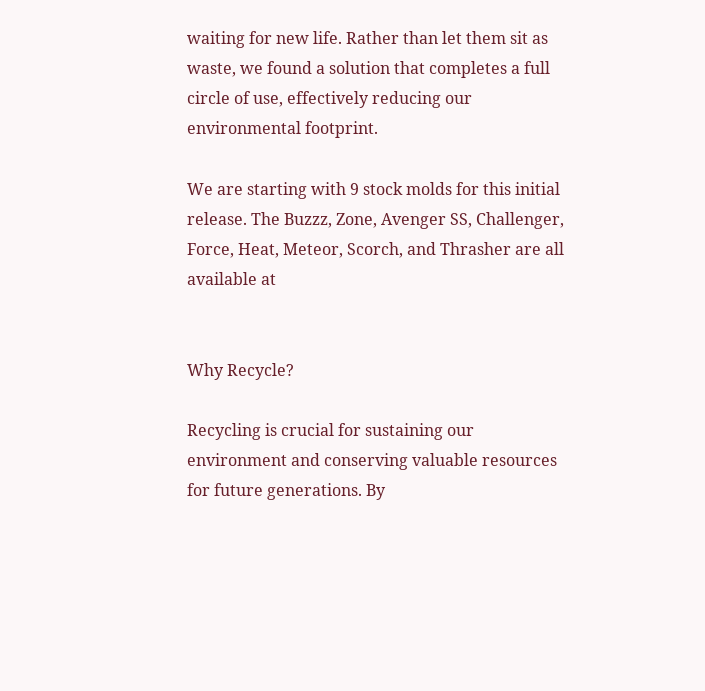waiting for new life. Rather than let them sit as waste, we found a solution that completes a full circle of use, effectively reducing our environmental footprint.

We are starting with 9 stock molds for this initial release. The Buzzz, Zone, Avenger SS, Challenger, Force, Heat, Meteor, Scorch, and Thrasher are all available at


Why Recycle?

Recycling is crucial for sustaining our environment and conserving valuable resources for future generations. By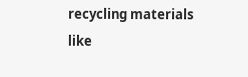recycling materials like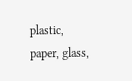plastic, paper, glass,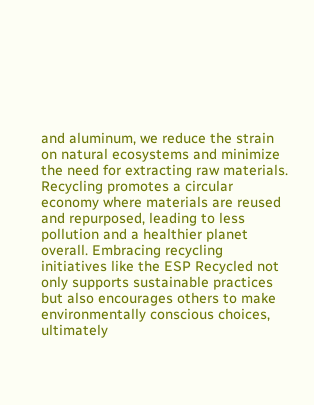and aluminum, we reduce the strain on natural ecosystems and minimize the need for extracting raw materials. Recycling promotes a circular economy where materials are reused and repurposed, leading to less pollution and a healthier planet overall. Embracing recycling initiatives like the ESP Recycled not only supports sustainable practices but also encourages others to make environmentally conscious choices, ultimately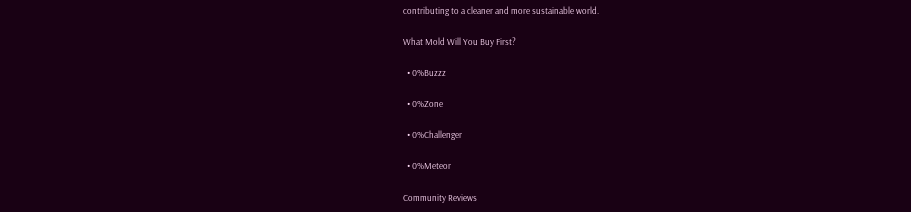contributing to a cleaner and more sustainable world.

What Mold Will You Buy First?

  • 0%Buzzz

  • 0%Zone

  • 0%Challenger

  • 0%Meteor

Community Reviews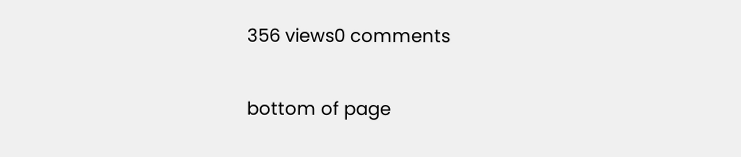356 views0 comments


bottom of page